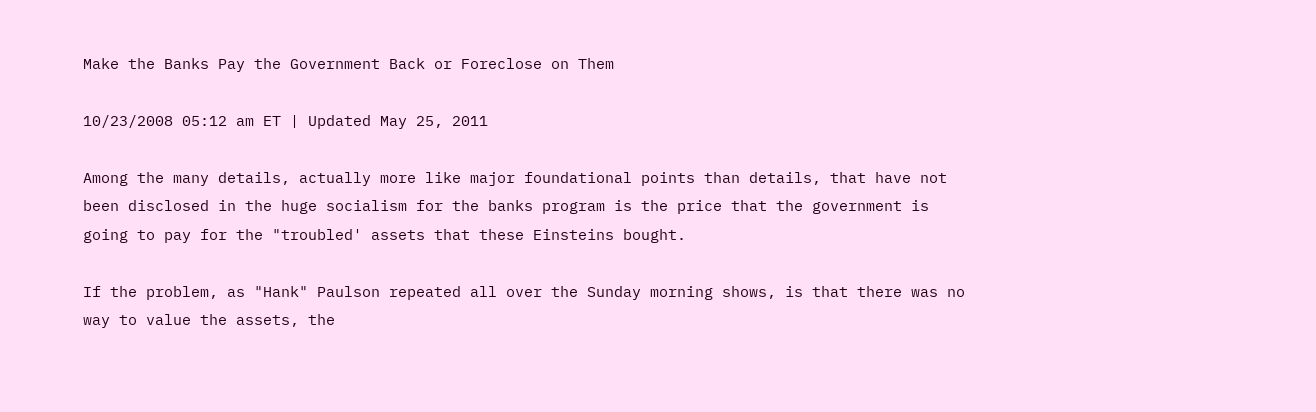Make the Banks Pay the Government Back or Foreclose on Them

10/23/2008 05:12 am ET | Updated May 25, 2011

Among the many details, actually more like major foundational points than details, that have not been disclosed in the huge socialism for the banks program is the price that the government is going to pay for the "troubled' assets that these Einsteins bought.

If the problem, as "Hank" Paulson repeated all over the Sunday morning shows, is that there was no way to value the assets, the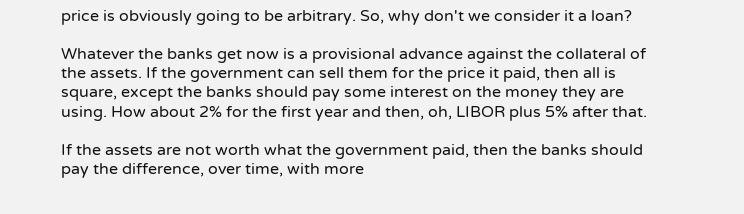price is obviously going to be arbitrary. So, why don't we consider it a loan?

Whatever the banks get now is a provisional advance against the collateral of the assets. If the government can sell them for the price it paid, then all is square, except the banks should pay some interest on the money they are using. How about 2% for the first year and then, oh, LIBOR plus 5% after that.

If the assets are not worth what the government paid, then the banks should pay the difference, over time, with more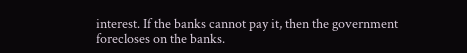interest. If the banks cannot pay it, then the government forecloses on the banks.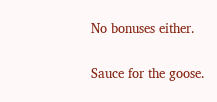No bonuses either.

Sauce for the goose.